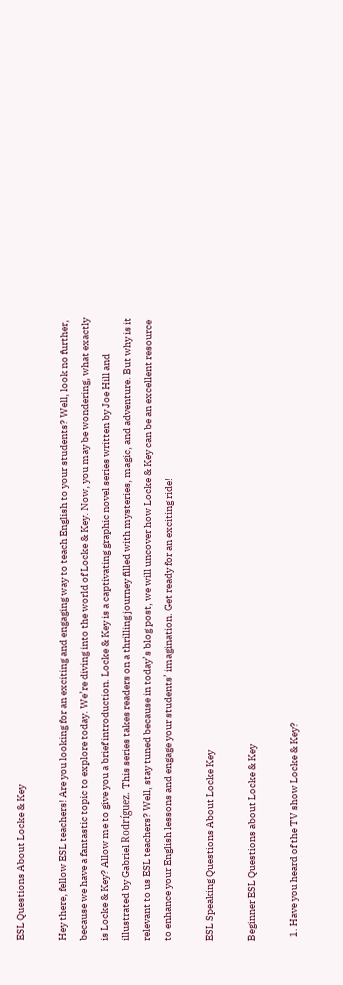ESL Questions About Locke & Key

Hey there, fellow ESL teachers! Are you looking for an exciting and engaging way to teach English to your students? Well, look no further, because we have a fantastic topic to explore today. We’re diving into the world of Locke & Key. Now, you may be wondering, what exactly is Locke & Key? Allow me to give you a brief introduction. Locke & Key is a captivating graphic novel series written by Joe Hill and illustrated by Gabriel Rodríguez. This series takes readers on a thrilling journey filled with mysteries, magic, and adventure. But why is it relevant to us ESL teachers? Well, stay tuned because in today’s blog post, we will uncover how Locke & Key can be an excellent resource to enhance your English lessons and engage your students’ imagination. Get ready for an exciting ride!

ESL Speaking Questions About Locke Key

Beginner ESL Questions about Locke & Key

  1. Have you heard of the TV show Locke & Key?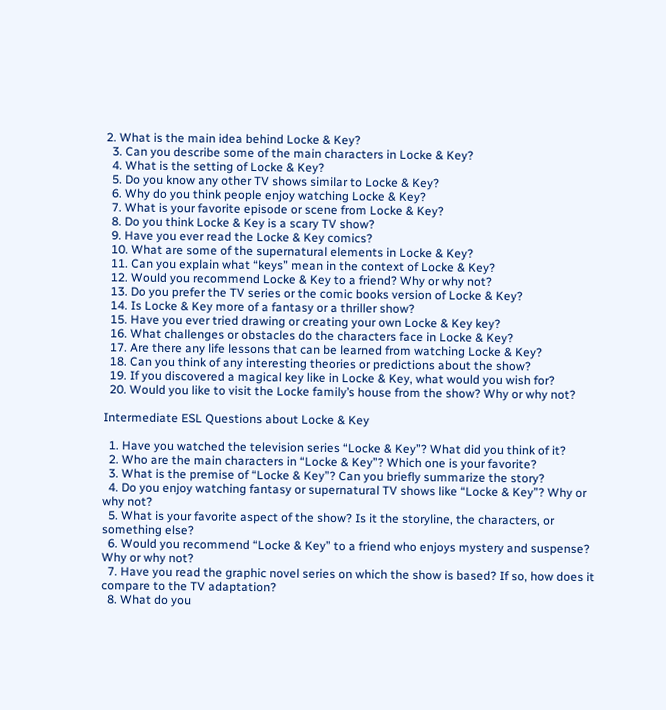2. What is the main idea behind Locke & Key?
  3. Can you describe some of the main characters in Locke & Key?
  4. What is the setting of Locke & Key?
  5. Do you know any other TV shows similar to Locke & Key?
  6. Why do you think people enjoy watching Locke & Key?
  7. What is your favorite episode or scene from Locke & Key?
  8. Do you think Locke & Key is a scary TV show?
  9. Have you ever read the Locke & Key comics?
  10. What are some of the supernatural elements in Locke & Key?
  11. Can you explain what “keys” mean in the context of Locke & Key?
  12. Would you recommend Locke & Key to a friend? Why or why not?
  13. Do you prefer the TV series or the comic books version of Locke & Key?
  14. Is Locke & Key more of a fantasy or a thriller show?
  15. Have you ever tried drawing or creating your own Locke & Key key?
  16. What challenges or obstacles do the characters face in Locke & Key?
  17. Are there any life lessons that can be learned from watching Locke & Key?
  18. Can you think of any interesting theories or predictions about the show?
  19. If you discovered a magical key like in Locke & Key, what would you wish for?
  20. Would you like to visit the Locke family’s house from the show? Why or why not?

Intermediate ESL Questions about Locke & Key

  1. Have you watched the television series “Locke & Key”? What did you think of it?
  2. Who are the main characters in “Locke & Key”? Which one is your favorite?
  3. What is the premise of “Locke & Key”? Can you briefly summarize the story?
  4. Do you enjoy watching fantasy or supernatural TV shows like “Locke & Key”? Why or why not?
  5. What is your favorite aspect of the show? Is it the storyline, the characters, or something else?
  6. Would you recommend “Locke & Key” to a friend who enjoys mystery and suspense? Why or why not?
  7. Have you read the graphic novel series on which the show is based? If so, how does it compare to the TV adaptation?
  8. What do you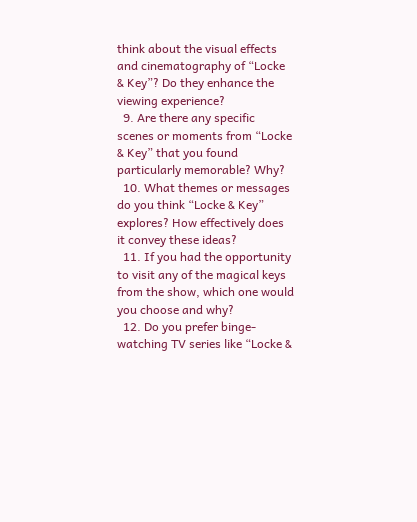think about the visual effects and cinematography of “Locke & Key”? Do they enhance the viewing experience?
  9. Are there any specific scenes or moments from “Locke & Key” that you found particularly memorable? Why?
  10. What themes or messages do you think “Locke & Key” explores? How effectively does it convey these ideas?
  11. If you had the opportunity to visit any of the magical keys from the show, which one would you choose and why?
  12. Do you prefer binge-watching TV series like “Locke &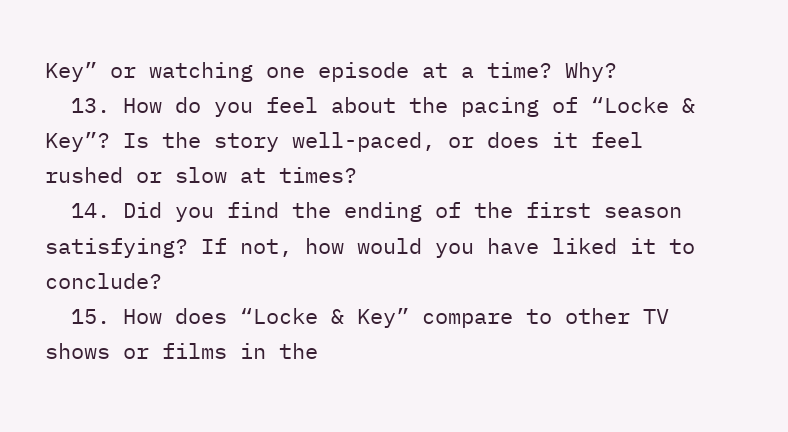Key” or watching one episode at a time? Why?
  13. How do you feel about the pacing of “Locke & Key”? Is the story well-paced, or does it feel rushed or slow at times?
  14. Did you find the ending of the first season satisfying? If not, how would you have liked it to conclude?
  15. How does “Locke & Key” compare to other TV shows or films in the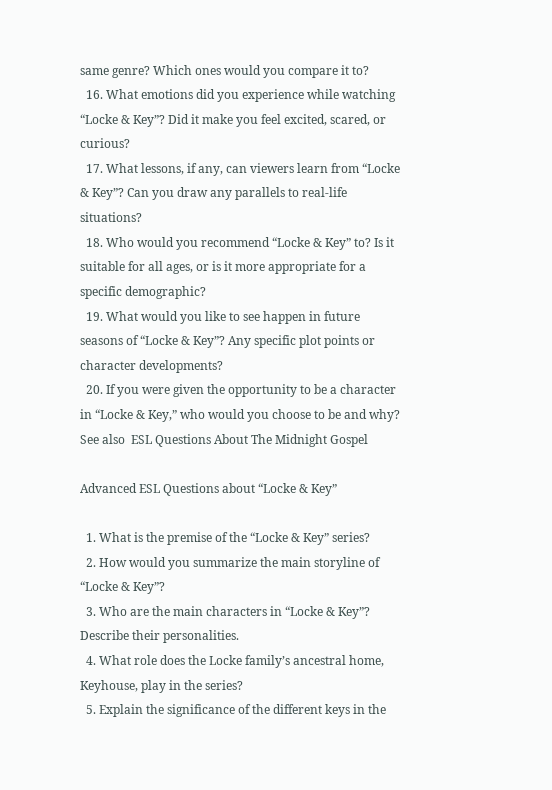same genre? Which ones would you compare it to?
  16. What emotions did you experience while watching “Locke & Key”? Did it make you feel excited, scared, or curious?
  17. What lessons, if any, can viewers learn from “Locke & Key”? Can you draw any parallels to real-life situations?
  18. Who would you recommend “Locke & Key” to? Is it suitable for all ages, or is it more appropriate for a specific demographic?
  19. What would you like to see happen in future seasons of “Locke & Key”? Any specific plot points or character developments?
  20. If you were given the opportunity to be a character in “Locke & Key,” who would you choose to be and why?
See also  ESL Questions About The Midnight Gospel

Advanced ESL Questions about “Locke & Key”

  1. What is the premise of the “Locke & Key” series?
  2. How would you summarize the main storyline of “Locke & Key”?
  3. Who are the main characters in “Locke & Key”? Describe their personalities.
  4. What role does the Locke family’s ancestral home, Keyhouse, play in the series?
  5. Explain the significance of the different keys in the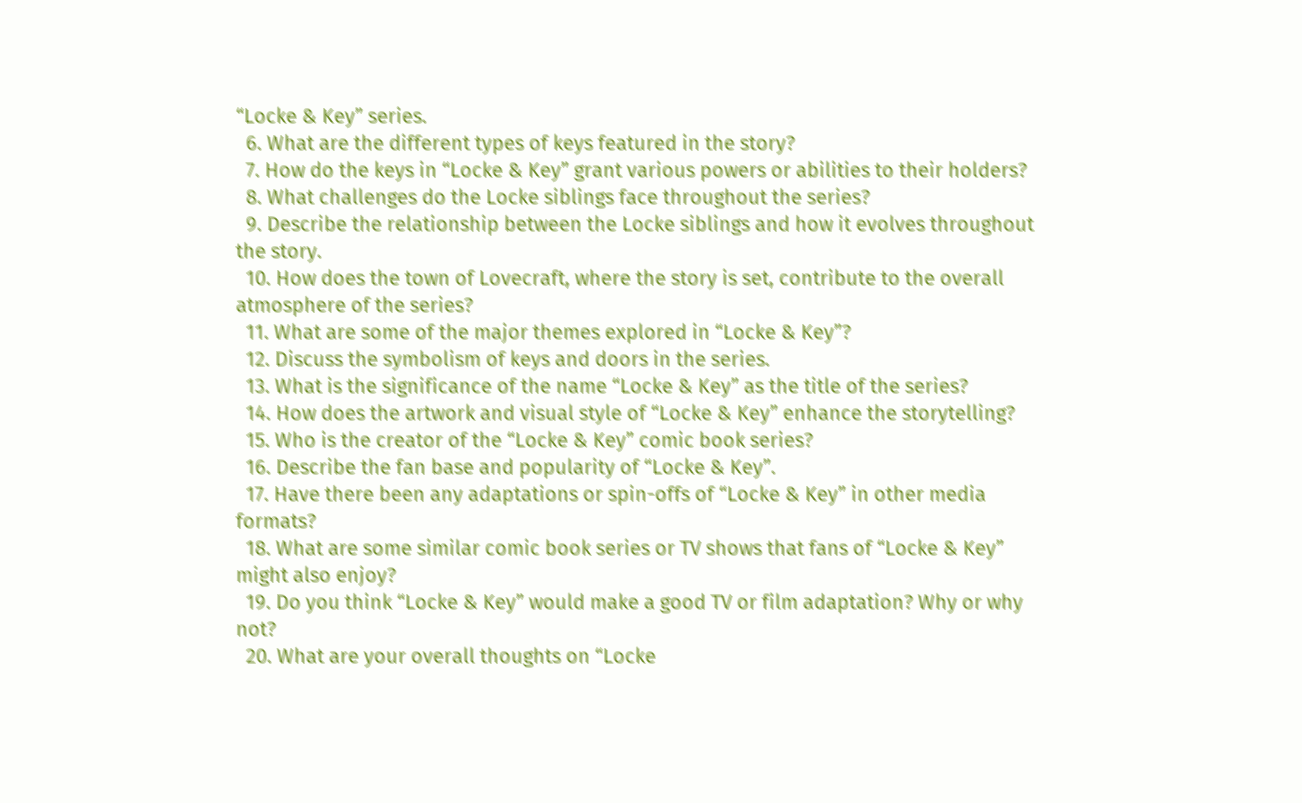“Locke & Key” series.
  6. What are the different types of keys featured in the story?
  7. How do the keys in “Locke & Key” grant various powers or abilities to their holders?
  8. What challenges do the Locke siblings face throughout the series?
  9. Describe the relationship between the Locke siblings and how it evolves throughout the story.
  10. How does the town of Lovecraft, where the story is set, contribute to the overall atmosphere of the series?
  11. What are some of the major themes explored in “Locke & Key”?
  12. Discuss the symbolism of keys and doors in the series.
  13. What is the significance of the name “Locke & Key” as the title of the series?
  14. How does the artwork and visual style of “Locke & Key” enhance the storytelling?
  15. Who is the creator of the “Locke & Key” comic book series?
  16. Describe the fan base and popularity of “Locke & Key”.
  17. Have there been any adaptations or spin-offs of “Locke & Key” in other media formats?
  18. What are some similar comic book series or TV shows that fans of “Locke & Key” might also enjoy?
  19. Do you think “Locke & Key” would make a good TV or film adaptation? Why or why not?
  20. What are your overall thoughts on “Locke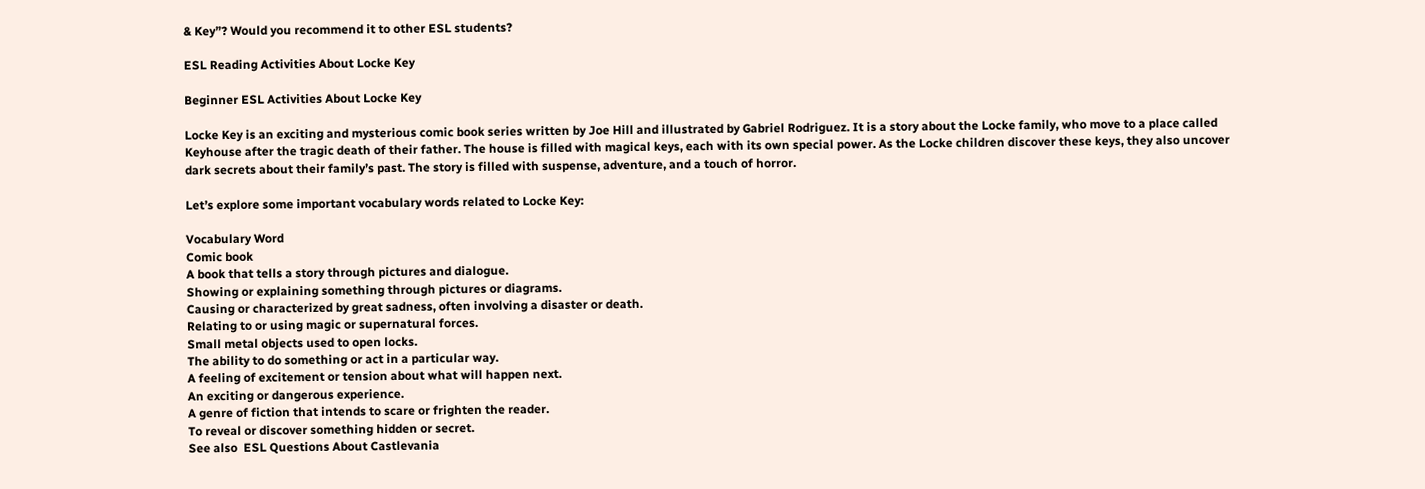& Key”? Would you recommend it to other ESL students?

ESL Reading Activities About Locke Key

Beginner ESL Activities About Locke Key

Locke Key is an exciting and mysterious comic book series written by Joe Hill and illustrated by Gabriel Rodriguez. It is a story about the Locke family, who move to a place called Keyhouse after the tragic death of their father. The house is filled with magical keys, each with its own special power. As the Locke children discover these keys, they also uncover dark secrets about their family’s past. The story is filled with suspense, adventure, and a touch of horror.

Let’s explore some important vocabulary words related to Locke Key:

Vocabulary Word
Comic book
A book that tells a story through pictures and dialogue.
Showing or explaining something through pictures or diagrams.
Causing or characterized by great sadness, often involving a disaster or death.
Relating to or using magic or supernatural forces.
Small metal objects used to open locks.
The ability to do something or act in a particular way.
A feeling of excitement or tension about what will happen next.
An exciting or dangerous experience.
A genre of fiction that intends to scare or frighten the reader.
To reveal or discover something hidden or secret.
See also  ESL Questions About Castlevania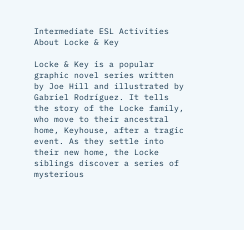Intermediate ESL Activities About Locke & Key

Locke & Key is a popular graphic novel series written by Joe Hill and illustrated by Gabriel Rodríguez. It tells the story of the Locke family, who move to their ancestral home, Keyhouse, after a tragic event. As they settle into their new home, the Locke siblings discover a series of mysterious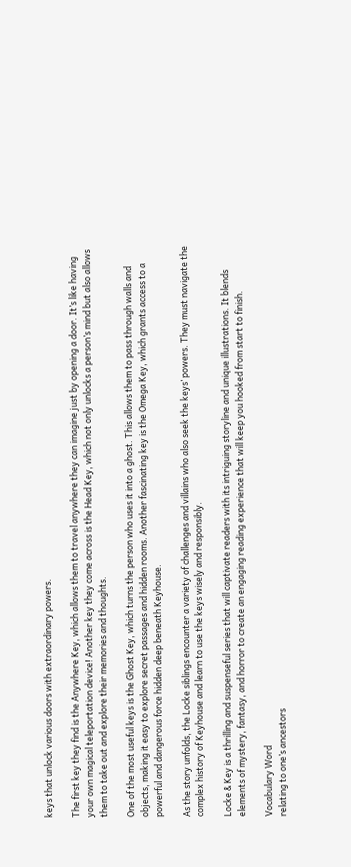keys that unlock various doors with extraordinary powers.

The first key they find is the Anywhere Key, which allows them to travel anywhere they can imagine just by opening a door. It’s like having your own magical teleportation device! Another key they come across is the Head Key, which not only unlocks a person’s mind but also allows them to take out and explore their memories and thoughts.

One of the most useful keys is the Ghost Key, which turns the person who uses it into a ghost. This allows them to pass through walls and objects, making it easy to explore secret passages and hidden rooms. Another fascinating key is the Omega Key, which grants access to a powerful and dangerous force hidden deep beneath Keyhouse.

As the story unfolds, the Locke siblings encounter a variety of challenges and villains who also seek the keys’ powers. They must navigate the complex history of Keyhouse and learn to use the keys wisely and responsibly.

Locke & Key is a thrilling and suspenseful series that will captivate readers with its intriguing storyline and unique illustrations. It blends elements of mystery, fantasy, and horror to create an engaging reading experience that will keep you hooked from start to finish.

Vocabulary Word
relating to one’s ancestors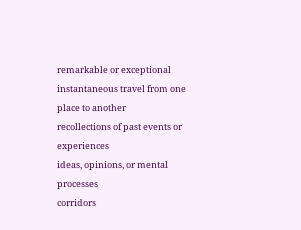remarkable or exceptional
instantaneous travel from one place to another
recollections of past events or experiences
ideas, opinions, or mental processes
corridors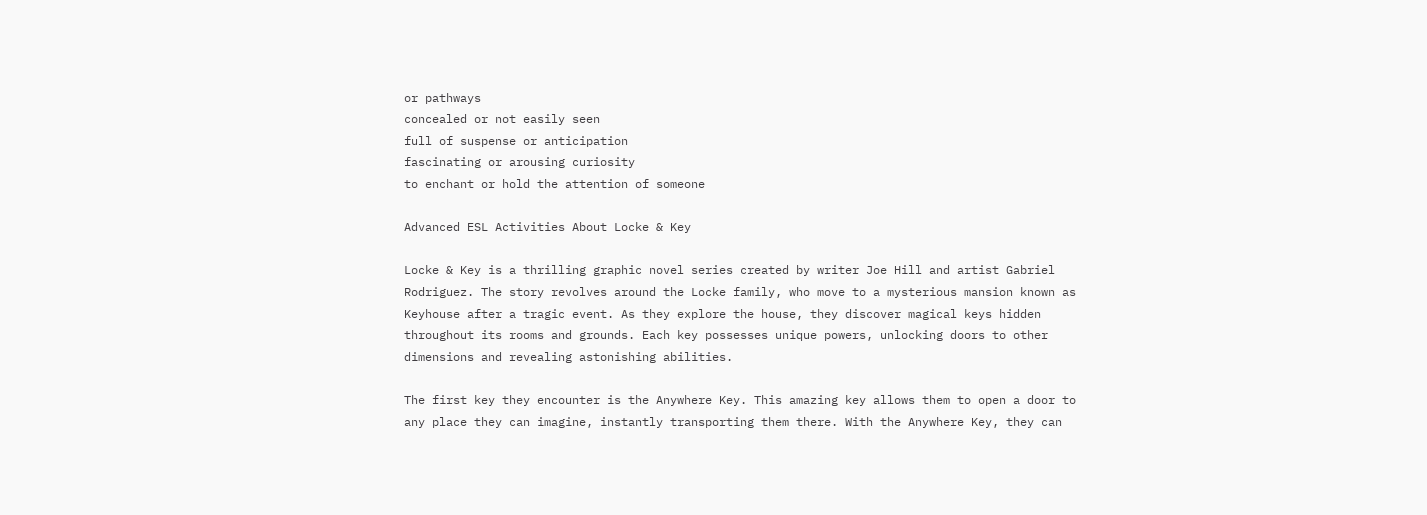or pathways
concealed or not easily seen
full of suspense or anticipation
fascinating or arousing curiosity
to enchant or hold the attention of someone

Advanced ESL Activities About Locke & Key

Locke & Key is a thrilling graphic novel series created by writer Joe Hill and artist Gabriel Rodriguez. The story revolves around the Locke family, who move to a mysterious mansion known as Keyhouse after a tragic event. As they explore the house, they discover magical keys hidden throughout its rooms and grounds. Each key possesses unique powers, unlocking doors to other dimensions and revealing astonishing abilities.

The first key they encounter is the Anywhere Key. This amazing key allows them to open a door to any place they can imagine, instantly transporting them there. With the Anywhere Key, they can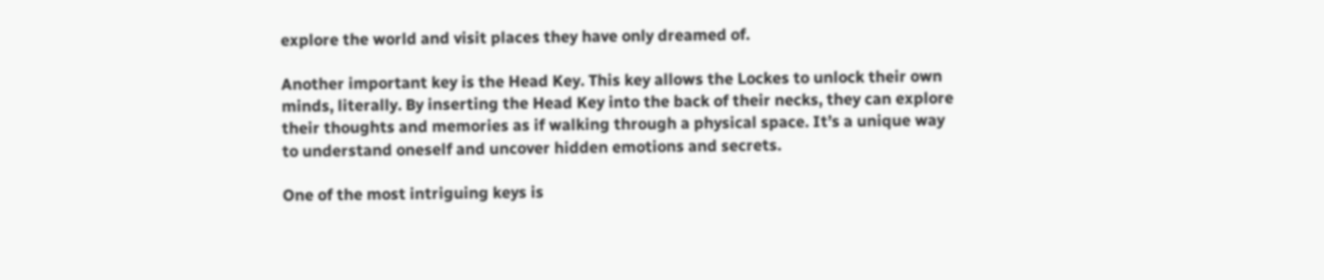explore the world and visit places they have only dreamed of.

Another important key is the Head Key. This key allows the Lockes to unlock their own minds, literally. By inserting the Head Key into the back of their necks, they can explore their thoughts and memories as if walking through a physical space. It’s a unique way to understand oneself and uncover hidden emotions and secrets.

One of the most intriguing keys is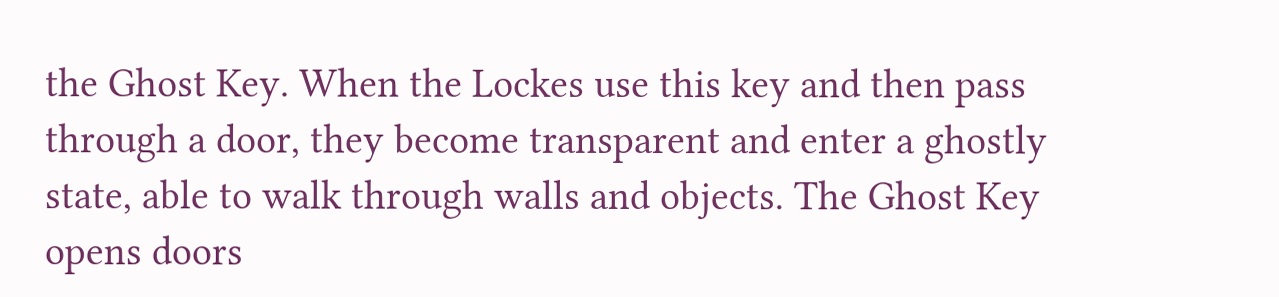the Ghost Key. When the Lockes use this key and then pass through a door, they become transparent and enter a ghostly state, able to walk through walls and objects. The Ghost Key opens doors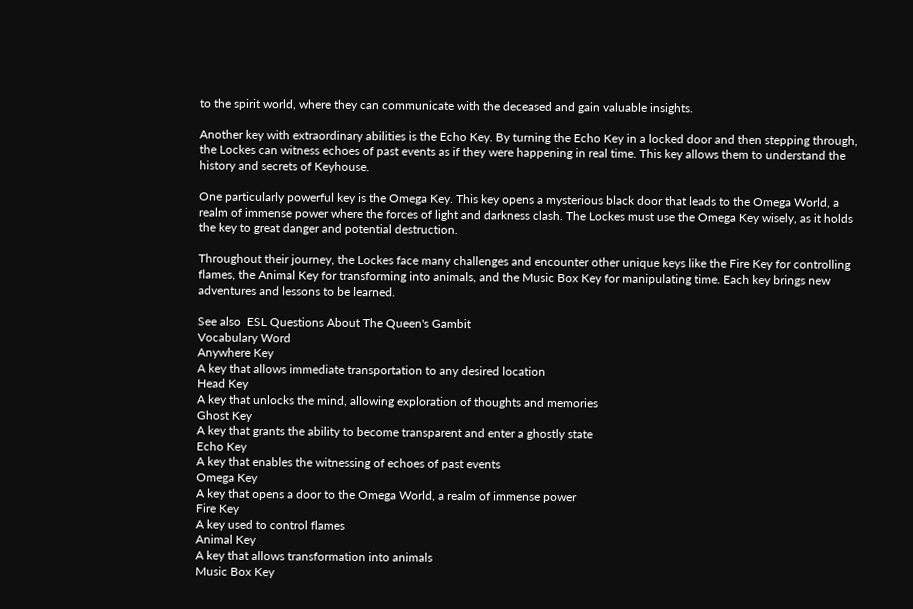to the spirit world, where they can communicate with the deceased and gain valuable insights.

Another key with extraordinary abilities is the Echo Key. By turning the Echo Key in a locked door and then stepping through, the Lockes can witness echoes of past events as if they were happening in real time. This key allows them to understand the history and secrets of Keyhouse.

One particularly powerful key is the Omega Key. This key opens a mysterious black door that leads to the Omega World, a realm of immense power where the forces of light and darkness clash. The Lockes must use the Omega Key wisely, as it holds the key to great danger and potential destruction.

Throughout their journey, the Lockes face many challenges and encounter other unique keys like the Fire Key for controlling flames, the Animal Key for transforming into animals, and the Music Box Key for manipulating time. Each key brings new adventures and lessons to be learned.

See also  ESL Questions About The Queen's Gambit
Vocabulary Word
Anywhere Key
A key that allows immediate transportation to any desired location
Head Key
A key that unlocks the mind, allowing exploration of thoughts and memories
Ghost Key
A key that grants the ability to become transparent and enter a ghostly state
Echo Key
A key that enables the witnessing of echoes of past events
Omega Key
A key that opens a door to the Omega World, a realm of immense power
Fire Key
A key used to control flames
Animal Key
A key that allows transformation into animals
Music Box Key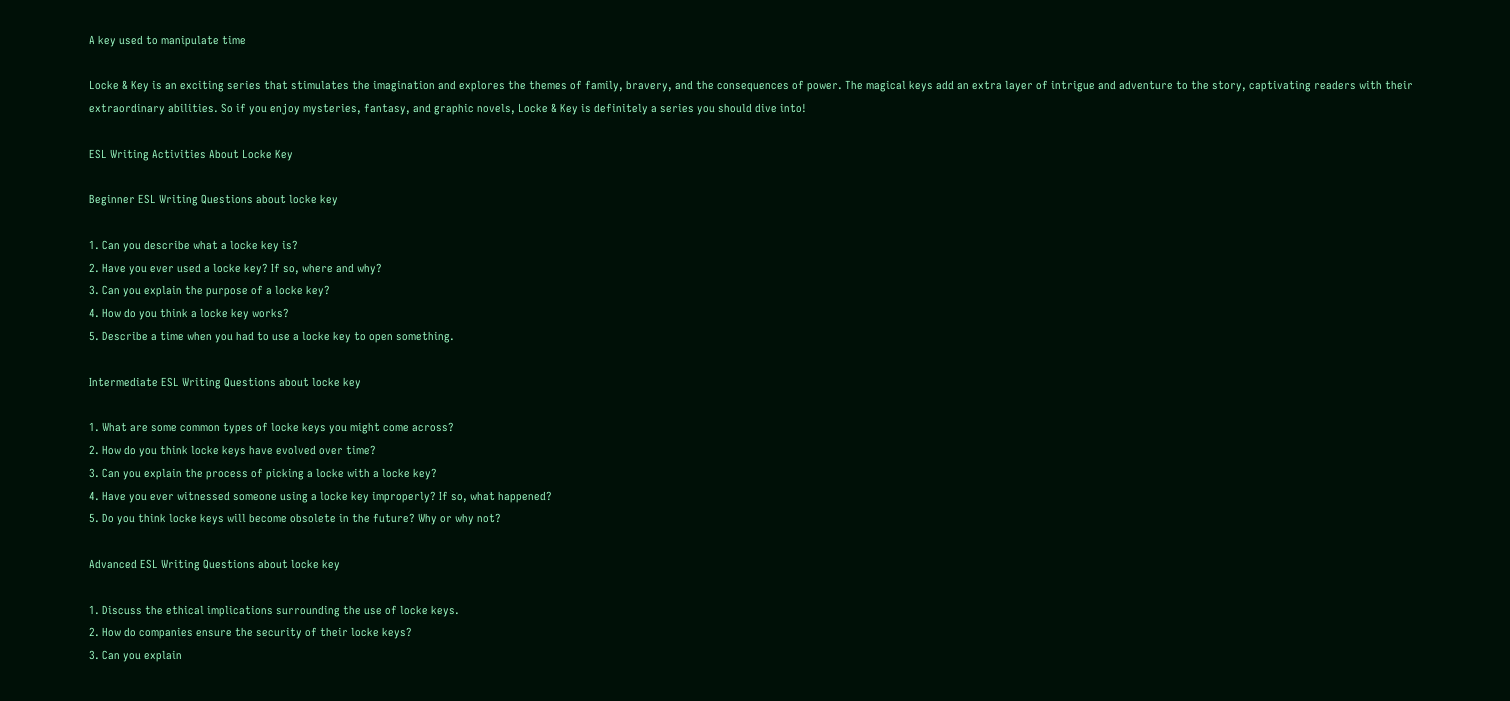A key used to manipulate time

Locke & Key is an exciting series that stimulates the imagination and explores the themes of family, bravery, and the consequences of power. The magical keys add an extra layer of intrigue and adventure to the story, captivating readers with their extraordinary abilities. So if you enjoy mysteries, fantasy, and graphic novels, Locke & Key is definitely a series you should dive into!

ESL Writing Activities About Locke Key

Beginner ESL Writing Questions about locke key

1. Can you describe what a locke key is?
2. Have you ever used a locke key? If so, where and why?
3. Can you explain the purpose of a locke key?
4. How do you think a locke key works?
5. Describe a time when you had to use a locke key to open something.

Intermediate ESL Writing Questions about locke key

1. What are some common types of locke keys you might come across?
2. How do you think locke keys have evolved over time?
3. Can you explain the process of picking a locke with a locke key?
4. Have you ever witnessed someone using a locke key improperly? If so, what happened?
5. Do you think locke keys will become obsolete in the future? Why or why not?

Advanced ESL Writing Questions about locke key

1. Discuss the ethical implications surrounding the use of locke keys.
2. How do companies ensure the security of their locke keys?
3. Can you explain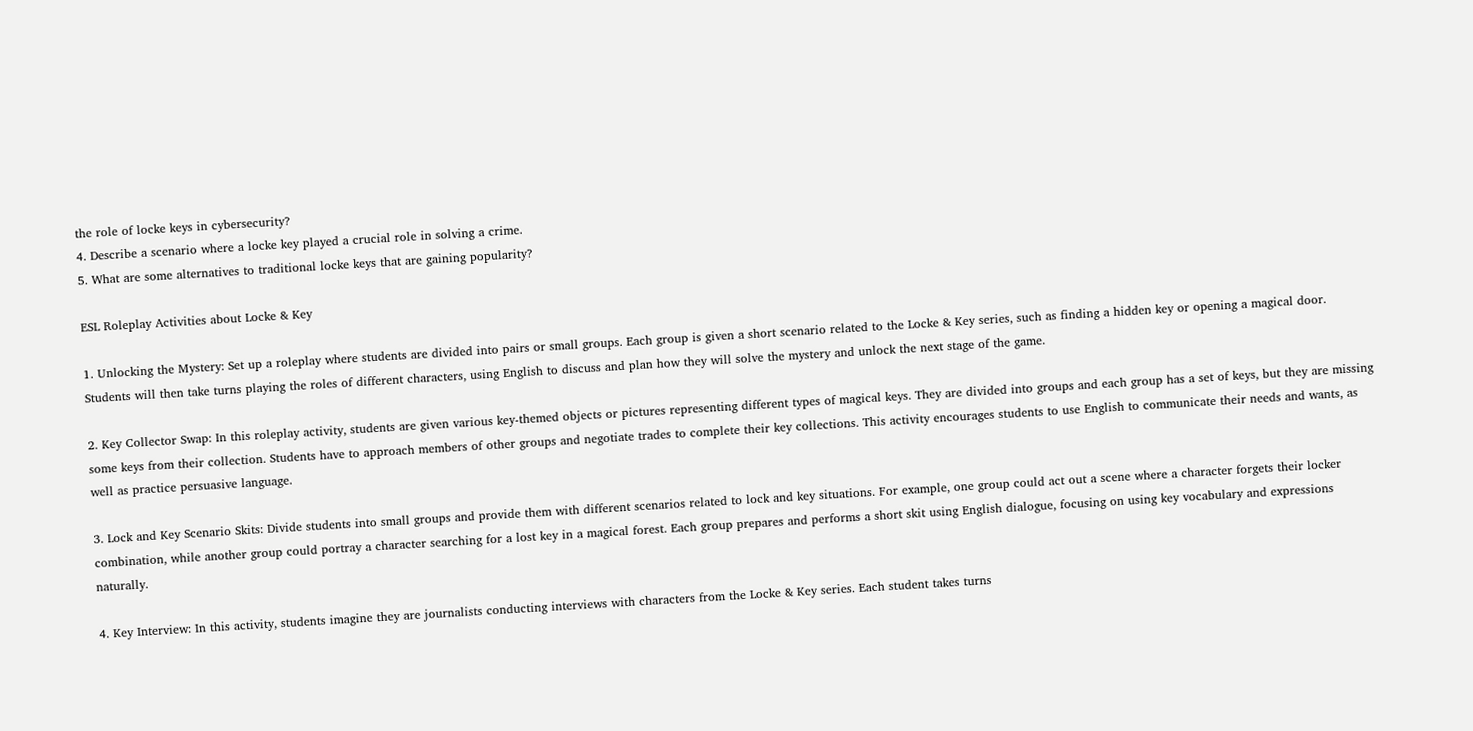the role of locke keys in cybersecurity?
4. Describe a scenario where a locke key played a crucial role in solving a crime.
5. What are some alternatives to traditional locke keys that are gaining popularity?

ESL Roleplay Activities about Locke & Key

1. Unlocking the Mystery: Set up a roleplay where students are divided into pairs or small groups. Each group is given a short scenario related to the Locke & Key series, such as finding a hidden key or opening a magical door. Students will then take turns playing the roles of different characters, using English to discuss and plan how they will solve the mystery and unlock the next stage of the game.

2. Key Collector Swap: In this roleplay activity, students are given various key-themed objects or pictures representing different types of magical keys. They are divided into groups and each group has a set of keys, but they are missing some keys from their collection. Students have to approach members of other groups and negotiate trades to complete their key collections. This activity encourages students to use English to communicate their needs and wants, as well as practice persuasive language.

3. Lock and Key Scenario Skits: Divide students into small groups and provide them with different scenarios related to lock and key situations. For example, one group could act out a scene where a character forgets their locker combination, while another group could portray a character searching for a lost key in a magical forest. Each group prepares and performs a short skit using English dialogue, focusing on using key vocabulary and expressions naturally.

4. Key Interview: In this activity, students imagine they are journalists conducting interviews with characters from the Locke & Key series. Each student takes turns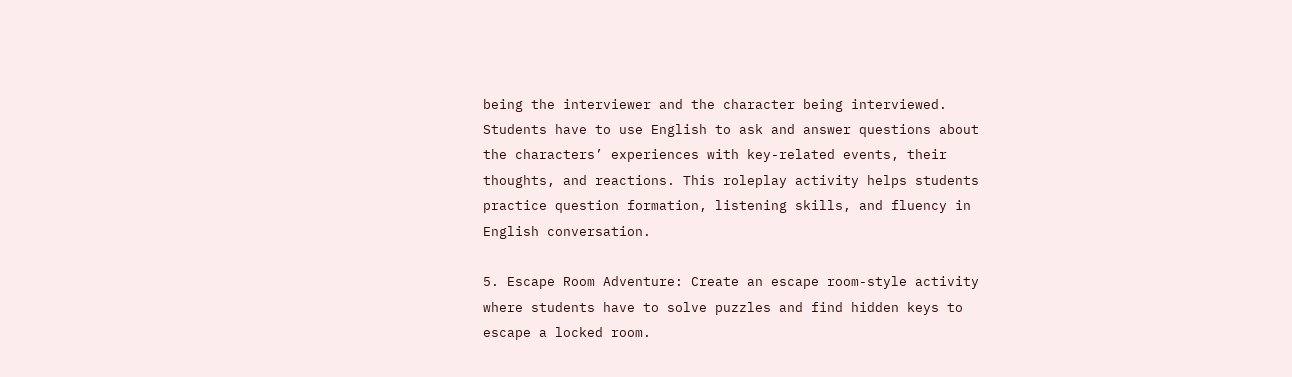being the interviewer and the character being interviewed. Students have to use English to ask and answer questions about the characters’ experiences with key-related events, their thoughts, and reactions. This roleplay activity helps students practice question formation, listening skills, and fluency in English conversation.

5. Escape Room Adventure: Create an escape room-style activity where students have to solve puzzles and find hidden keys to escape a locked room.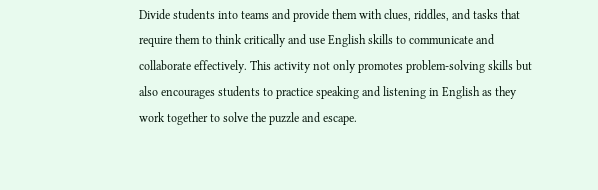Divide students into teams and provide them with clues, riddles, and tasks that require them to think critically and use English skills to communicate and collaborate effectively. This activity not only promotes problem-solving skills but also encourages students to practice speaking and listening in English as they work together to solve the puzzle and escape.